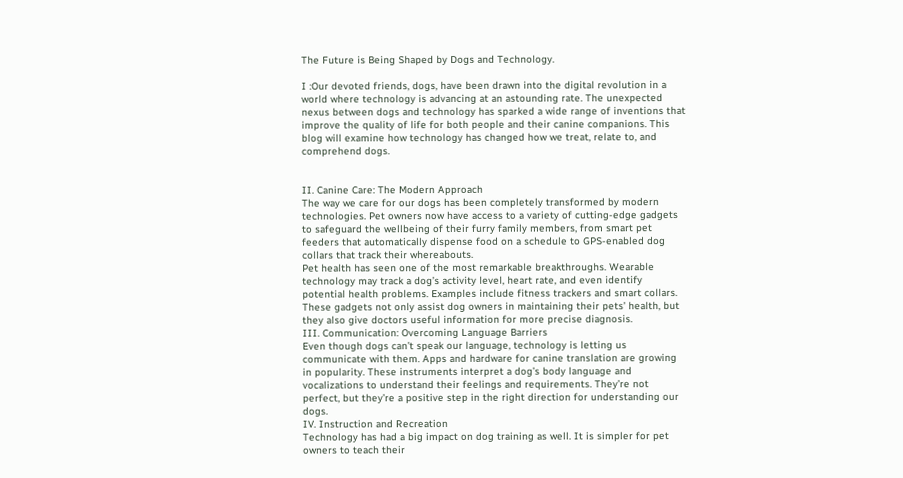The Future is Being Shaped by Dogs and Technology.

I :Our devoted friends, dogs, have been drawn into the digital revolution in a world where technology is advancing at an astounding rate. The unexpected nexus between dogs and technology has sparked a wide range of inventions that improve the quality of life for both people and their canine companions. This blog will examine how technology has changed how we treat, relate to, and comprehend dogs.


II. Canine Care: The Modern Approach
The way we care for our dogs has been completely transformed by modern technologies. Pet owners now have access to a variety of cutting-edge gadgets to safeguard the wellbeing of their furry family members, from smart pet feeders that automatically dispense food on a schedule to GPS-enabled dog collars that track their whereabouts.
Pet health has seen one of the most remarkable breakthroughs. Wearable technology may track a dog’s activity level, heart rate, and even identify potential health problems. Examples include fitness trackers and smart collars. These gadgets not only assist dog owners in maintaining their pets’ health, but they also give doctors useful information for more precise diagnosis.
III. Communication: Overcoming Language Barriers
Even though dogs can’t speak our language, technology is letting us communicate with them. Apps and hardware for canine translation are growing in popularity. These instruments interpret a dog’s body language and vocalizations to understand their feelings and requirements. They’re not perfect, but they’re a positive step in the right direction for understanding our dogs.
IV. Instruction and Recreation
Technology has had a big impact on dog training as well. It is simpler for pet owners to teach their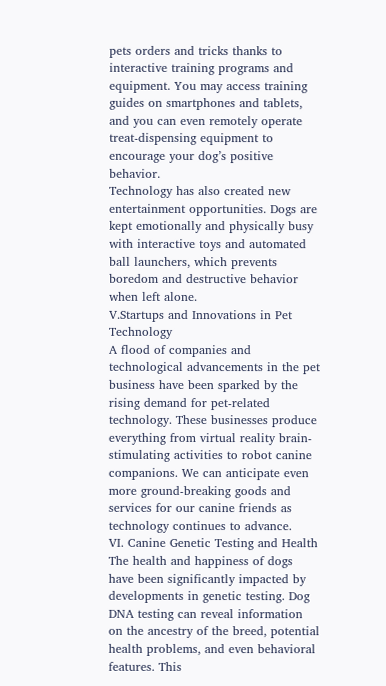pets orders and tricks thanks to interactive training programs and equipment. You may access training guides on smartphones and tablets, and you can even remotely operate treat-dispensing equipment to encourage your dog’s positive behavior.
Technology has also created new entertainment opportunities. Dogs are kept emotionally and physically busy with interactive toys and automated ball launchers, which prevents boredom and destructive behavior when left alone.
V.Startups and Innovations in Pet Technology
A flood of companies and technological advancements in the pet business have been sparked by the rising demand for pet-related technology. These businesses produce everything from virtual reality brain-stimulating activities to robot canine companions. We can anticipate even more ground-breaking goods and services for our canine friends as technology continues to advance.
VI. Canine Genetic Testing and Health
The health and happiness of dogs have been significantly impacted by developments in genetic testing. Dog DNA testing can reveal information on the ancestry of the breed, potential health problems, and even behavioral features. This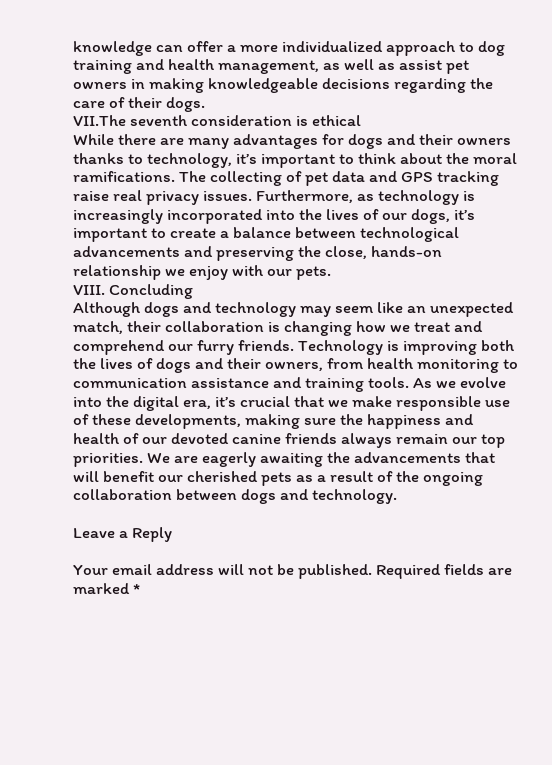knowledge can offer a more individualized approach to dog training and health management, as well as assist pet owners in making knowledgeable decisions regarding the care of their dogs.
VII.The seventh consideration is ethical
While there are many advantages for dogs and their owners thanks to technology, it’s important to think about the moral ramifications. The collecting of pet data and GPS tracking raise real privacy issues. Furthermore, as technology is increasingly incorporated into the lives of our dogs, it’s important to create a balance between technological advancements and preserving the close, hands-on relationship we enjoy with our pets.
VIII. Concluding
Although dogs and technology may seem like an unexpected match, their collaboration is changing how we treat and comprehend our furry friends. Technology is improving both the lives of dogs and their owners, from health monitoring to communication assistance and training tools. As we evolve into the digital era, it’s crucial that we make responsible use of these developments, making sure the happiness and health of our devoted canine friends always remain our top priorities. We are eagerly awaiting the advancements that will benefit our cherished pets as a result of the ongoing collaboration between dogs and technology.

Leave a Reply

Your email address will not be published. Required fields are marked *